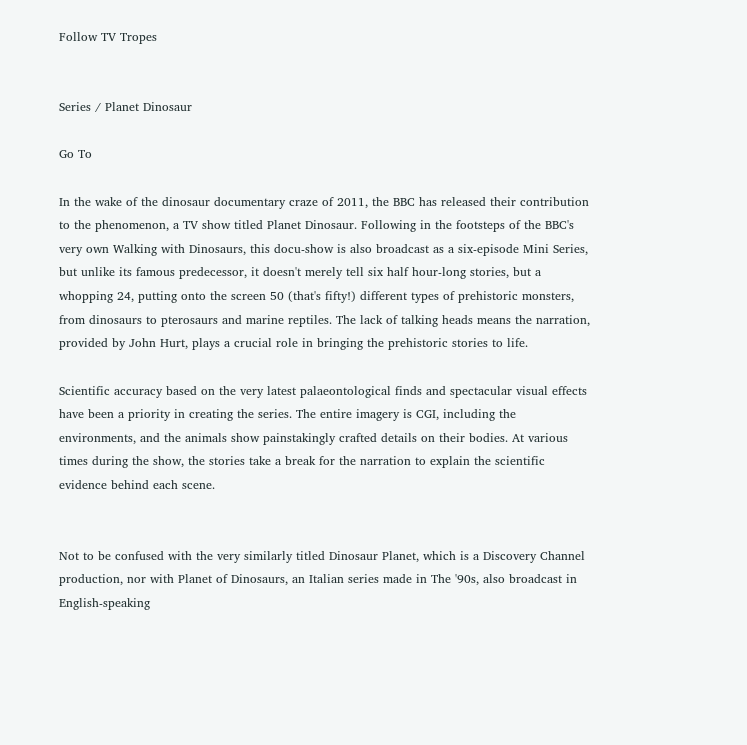Follow TV Tropes


Series / Planet Dinosaur

Go To

In the wake of the dinosaur documentary craze of 2011, the BBC has released their contribution to the phenomenon, a TV show titled Planet Dinosaur. Following in the footsteps of the BBC's very own Walking with Dinosaurs, this docu-show is also broadcast as a six-episode Mini Series, but unlike its famous predecessor, it doesn't merely tell six half hour-long stories, but a whopping 24, putting onto the screen 50 (that's fifty!) different types of prehistoric monsters, from dinosaurs to pterosaurs and marine reptiles. The lack of talking heads means the narration, provided by John Hurt, plays a crucial role in bringing the prehistoric stories to life.

Scientific accuracy based on the very latest palaeontological finds and spectacular visual effects have been a priority in creating the series. The entire imagery is CGI, including the environments, and the animals show painstakingly crafted details on their bodies. At various times during the show, the stories take a break for the narration to explain the scientific evidence behind each scene.


Not to be confused with the very similarly titled Dinosaur Planet, which is a Discovery Channel production, nor with Planet of Dinosaurs, an Italian series made in The '90s, also broadcast in English-speaking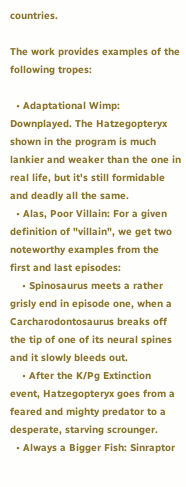countries.

The work provides examples of the following tropes:

  • Adaptational Wimp: Downplayed. The Hatzegopteryx shown in the program is much lankier and weaker than the one in real life, but it's still formidable and deadly all the same.
  • Alas, Poor Villain: For a given definition of "villain", we get two noteworthy examples from the first and last episodes:
    • Spinosaurus meets a rather grisly end in episode one, when a Carcharodontosaurus breaks off the tip of one of its neural spines and it slowly bleeds out.
    • After the K/Pg Extinction event, Hatzegopteryx goes from a feared and mighty predator to a desperate, starving scrounger.
  • Always a Bigger Fish: Sinraptor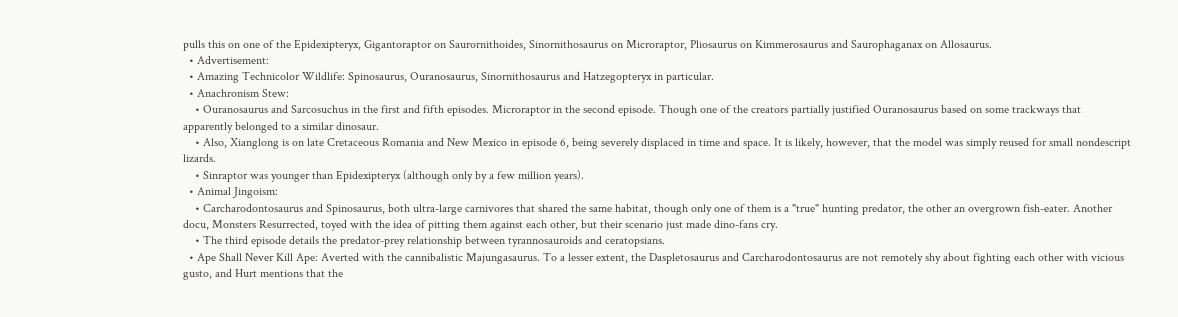pulls this on one of the Epidexipteryx, Gigantoraptor on Saurornithoides, Sinornithosaurus on Microraptor, Pliosaurus on Kimmerosaurus and Saurophaganax on Allosaurus.
  • Advertisement:
  • Amazing Technicolor Wildlife: Spinosaurus, Ouranosaurus, Sinornithosaurus and Hatzegopteryx in particular.
  • Anachronism Stew:
    • Ouranosaurus and Sarcosuchus in the first and fifth episodes. Microraptor in the second episode. Though one of the creators partially justified Ouranosaurus based on some trackways that apparently belonged to a similar dinosaur.
    • Also, Xianglong is on late Cretaceous Romania and New Mexico in episode 6, being severely displaced in time and space. It is likely, however, that the model was simply reused for small nondescript lizards.
    • Sinraptor was younger than Epidexipteryx (although only by a few million years).
  • Animal Jingoism:
    • Carcharodontosaurus and Spinosaurus, both ultra-large carnivores that shared the same habitat, though only one of them is a "true" hunting predator, the other an overgrown fish-eater. Another docu, Monsters Resurrected, toyed with the idea of pitting them against each other, but their scenario just made dino-fans cry.
    • The third episode details the predator-prey relationship between tyrannosauroids and ceratopsians.
  • Ape Shall Never Kill Ape: Averted with the cannibalistic Majungasaurus. To a lesser extent, the Daspletosaurus and Carcharodontosaurus are not remotely shy about fighting each other with vicious gusto, and Hurt mentions that the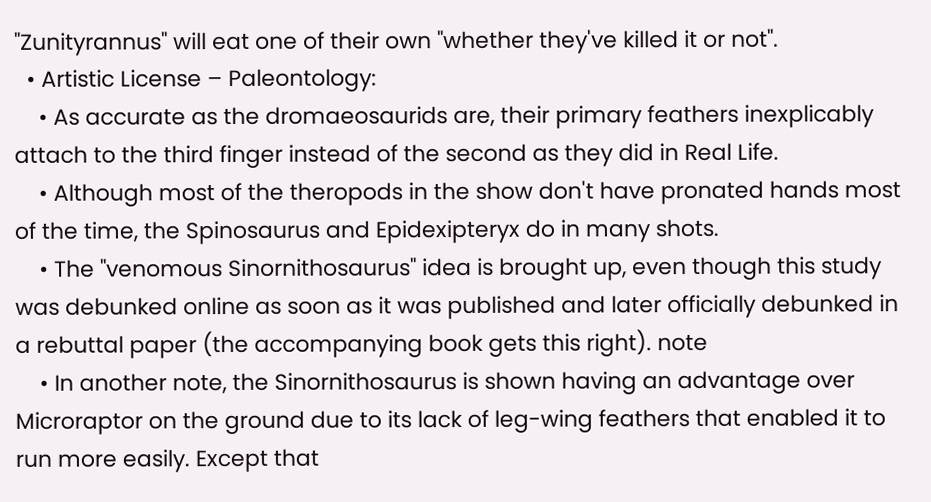"Zunityrannus" will eat one of their own "whether they've killed it or not".
  • Artistic License – Paleontology:
    • As accurate as the dromaeosaurids are, their primary feathers inexplicably attach to the third finger instead of the second as they did in Real Life.
    • Although most of the theropods in the show don't have pronated hands most of the time, the Spinosaurus and Epidexipteryx do in many shots.
    • The "venomous Sinornithosaurus" idea is brought up, even though this study was debunked online as soon as it was published and later officially debunked in a rebuttal paper (the accompanying book gets this right). note
    • In another note, the Sinornithosaurus is shown having an advantage over Microraptor on the ground due to its lack of leg-wing feathers that enabled it to run more easily. Except that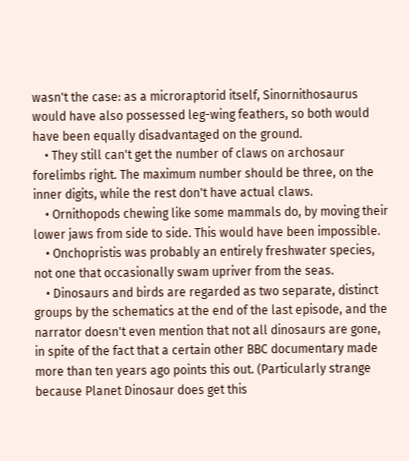wasn't the case: as a microraptorid itself, Sinornithosaurus would have also possessed leg-wing feathers, so both would have been equally disadvantaged on the ground.
    • They still can't get the number of claws on archosaur forelimbs right. The maximum number should be three, on the inner digits, while the rest don't have actual claws.
    • Ornithopods chewing like some mammals do, by moving their lower jaws from side to side. This would have been impossible.
    • Onchopristis was probably an entirely freshwater species, not one that occasionally swam upriver from the seas.
    • Dinosaurs and birds are regarded as two separate, distinct groups by the schematics at the end of the last episode, and the narrator doesn't even mention that not all dinosaurs are gone, in spite of the fact that a certain other BBC documentary made more than ten years ago points this out. (Particularly strange because Planet Dinosaur does get this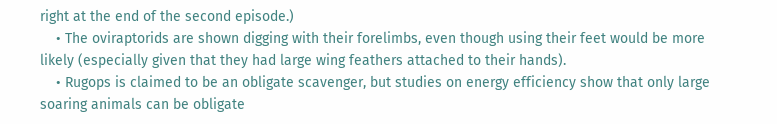right at the end of the second episode.)
    • The oviraptorids are shown digging with their forelimbs, even though using their feet would be more likely (especially given that they had large wing feathers attached to their hands).
    • Rugops is claimed to be an obligate scavenger, but studies on energy efficiency show that only large soaring animals can be obligate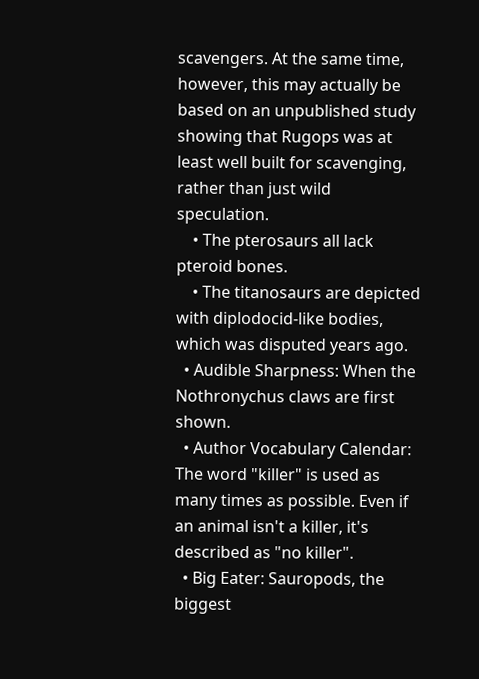scavengers. At the same time, however, this may actually be based on an unpublished study showing that Rugops was at least well built for scavenging, rather than just wild speculation.
    • The pterosaurs all lack pteroid bones.
    • The titanosaurs are depicted with diplodocid-like bodies, which was disputed years ago.
  • Audible Sharpness: When the Nothronychus claws are first shown.
  • Author Vocabulary Calendar: The word "killer" is used as many times as possible. Even if an animal isn't a killer, it's described as "no killer".
  • Big Eater: Sauropods, the biggest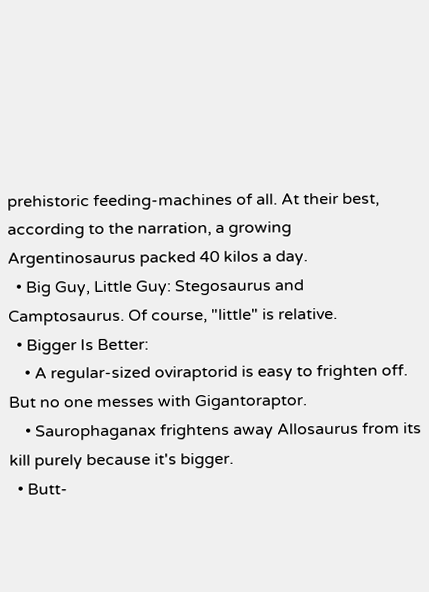prehistoric feeding-machines of all. At their best, according to the narration, a growing Argentinosaurus packed 40 kilos a day.
  • Big Guy, Little Guy: Stegosaurus and Camptosaurus. Of course, "little" is relative.
  • Bigger Is Better:
    • A regular-sized oviraptorid is easy to frighten off. But no one messes with Gigantoraptor.
    • Saurophaganax frightens away Allosaurus from its kill purely because it's bigger.
  • Butt-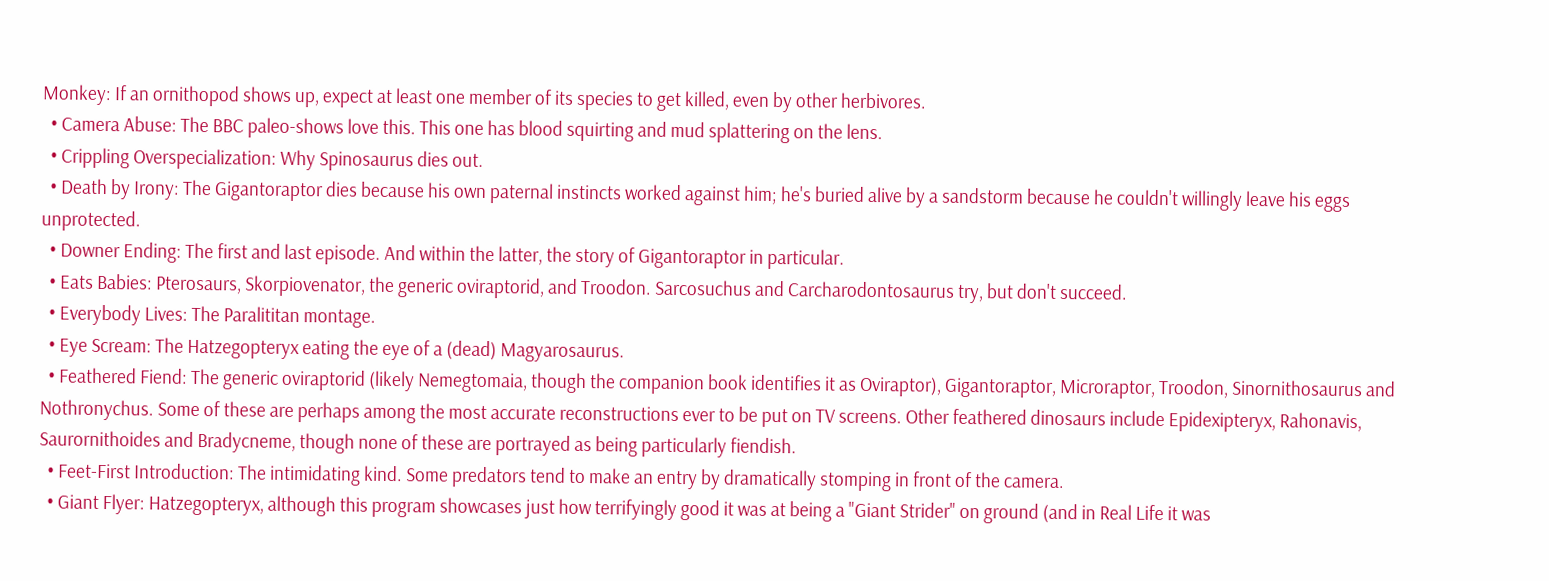Monkey: If an ornithopod shows up, expect at least one member of its species to get killed, even by other herbivores.
  • Camera Abuse: The BBC paleo-shows love this. This one has blood squirting and mud splattering on the lens.
  • Crippling Overspecialization: Why Spinosaurus dies out.
  • Death by Irony: The Gigantoraptor dies because his own paternal instincts worked against him; he's buried alive by a sandstorm because he couldn't willingly leave his eggs unprotected.
  • Downer Ending: The first and last episode. And within the latter, the story of Gigantoraptor in particular.
  • Eats Babies: Pterosaurs, Skorpiovenator, the generic oviraptorid, and Troodon. Sarcosuchus and Carcharodontosaurus try, but don't succeed.
  • Everybody Lives: The Paralititan montage.
  • Eye Scream: The Hatzegopteryx eating the eye of a (dead) Magyarosaurus.
  • Feathered Fiend: The generic oviraptorid (likely Nemegtomaia, though the companion book identifies it as Oviraptor), Gigantoraptor, Microraptor, Troodon, Sinornithosaurus and Nothronychus. Some of these are perhaps among the most accurate reconstructions ever to be put on TV screens. Other feathered dinosaurs include Epidexipteryx, Rahonavis, Saurornithoides and Bradycneme, though none of these are portrayed as being particularly fiendish.
  • Feet-First Introduction: The intimidating kind. Some predators tend to make an entry by dramatically stomping in front of the camera.
  • Giant Flyer: Hatzegopteryx, although this program showcases just how terrifyingly good it was at being a "Giant Strider" on ground (and in Real Life it was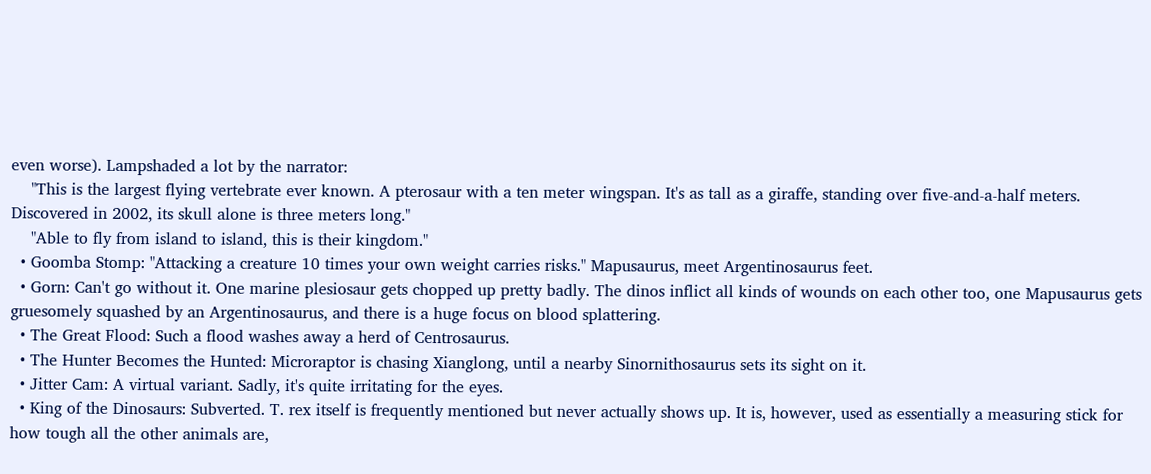even worse). Lampshaded a lot by the narrator:
    "This is the largest flying vertebrate ever known. A pterosaur with a ten meter wingspan. It's as tall as a giraffe, standing over five-and-a-half meters. Discovered in 2002, its skull alone is three meters long."
    "Able to fly from island to island, this is their kingdom."
  • Goomba Stomp: "Attacking a creature 10 times your own weight carries risks." Mapusaurus, meet Argentinosaurus feet.
  • Gorn: Can't go without it. One marine plesiosaur gets chopped up pretty badly. The dinos inflict all kinds of wounds on each other too, one Mapusaurus gets gruesomely squashed by an Argentinosaurus, and there is a huge focus on blood splattering.
  • The Great Flood: Such a flood washes away a herd of Centrosaurus.
  • The Hunter Becomes the Hunted: Microraptor is chasing Xianglong, until a nearby Sinornithosaurus sets its sight on it.
  • Jitter Cam: A virtual variant. Sadly, it's quite irritating for the eyes.
  • King of the Dinosaurs: Subverted. T. rex itself is frequently mentioned but never actually shows up. It is, however, used as essentially a measuring stick for how tough all the other animals are,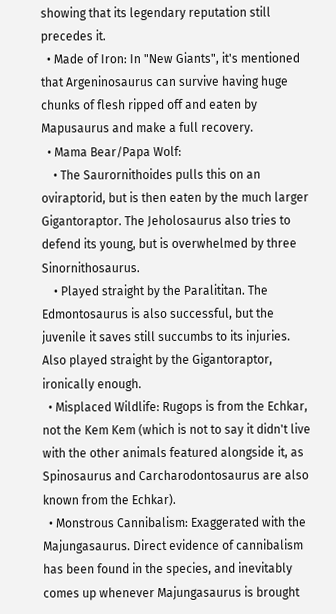showing that its legendary reputation still precedes it.
  • Made of Iron: In "New Giants", it's mentioned that Argeninosaurus can survive having huge chunks of flesh ripped off and eaten by Mapusaurus and make a full recovery.
  • Mama Bear/Papa Wolf:
    • The Saurornithoides pulls this on an oviraptorid, but is then eaten by the much larger Gigantoraptor. The Jeholosaurus also tries to defend its young, but is overwhelmed by three Sinornithosaurus.
    • Played straight by the Paralititan. The Edmontosaurus is also successful, but the juvenile it saves still succumbs to its injuries. Also played straight by the Gigantoraptor, ironically enough.
  • Misplaced Wildlife: Rugops is from the Echkar, not the Kem Kem (which is not to say it didn't live with the other animals featured alongside it, as Spinosaurus and Carcharodontosaurus are also known from the Echkar).
  • Monstrous Cannibalism: Exaggerated with the Majungasaurus. Direct evidence of cannibalism has been found in the species, and inevitably comes up whenever Majungasaurus is brought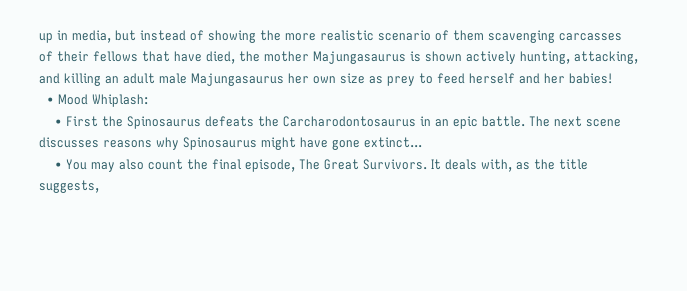up in media, but instead of showing the more realistic scenario of them scavenging carcasses of their fellows that have died, the mother Majungasaurus is shown actively hunting, attacking, and killing an adult male Majungasaurus her own size as prey to feed herself and her babies!
  • Mood Whiplash:
    • First the Spinosaurus defeats the Carcharodontosaurus in an epic battle. The next scene discusses reasons why Spinosaurus might have gone extinct...
    • You may also count the final episode, The Great Survivors. It deals with, as the title suggests,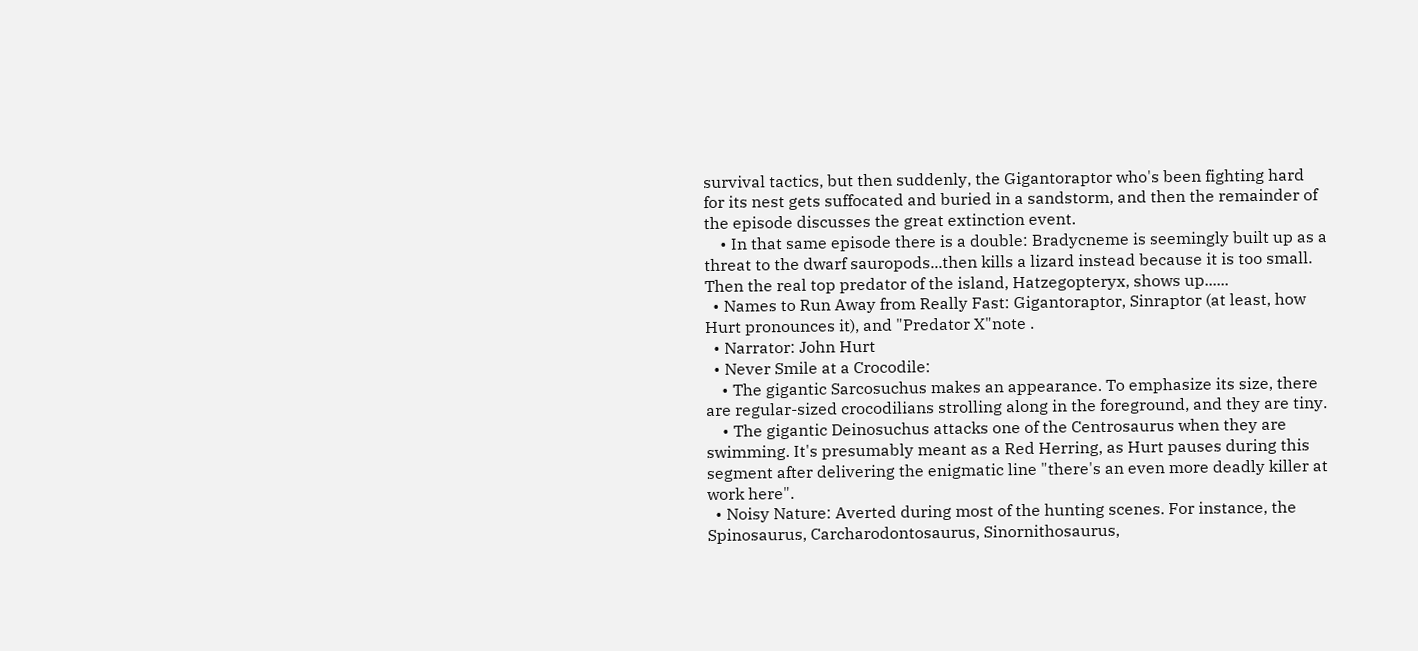survival tactics, but then suddenly, the Gigantoraptor who's been fighting hard for its nest gets suffocated and buried in a sandstorm, and then the remainder of the episode discusses the great extinction event.
    • In that same episode there is a double: Bradycneme is seemingly built up as a threat to the dwarf sauropods...then kills a lizard instead because it is too small. Then the real top predator of the island, Hatzegopteryx, shows up......
  • Names to Run Away from Really Fast: Gigantoraptor, Sinraptor (at least, how Hurt pronounces it), and "Predator X"note .
  • Narrator: John Hurt
  • Never Smile at a Crocodile:
    • The gigantic Sarcosuchus makes an appearance. To emphasize its size, there are regular-sized crocodilians strolling along in the foreground, and they are tiny.
    • The gigantic Deinosuchus attacks one of the Centrosaurus when they are swimming. It's presumably meant as a Red Herring, as Hurt pauses during this segment after delivering the enigmatic line "there's an even more deadly killer at work here".
  • Noisy Nature: Averted during most of the hunting scenes. For instance, the Spinosaurus, Carcharodontosaurus, Sinornithosaurus,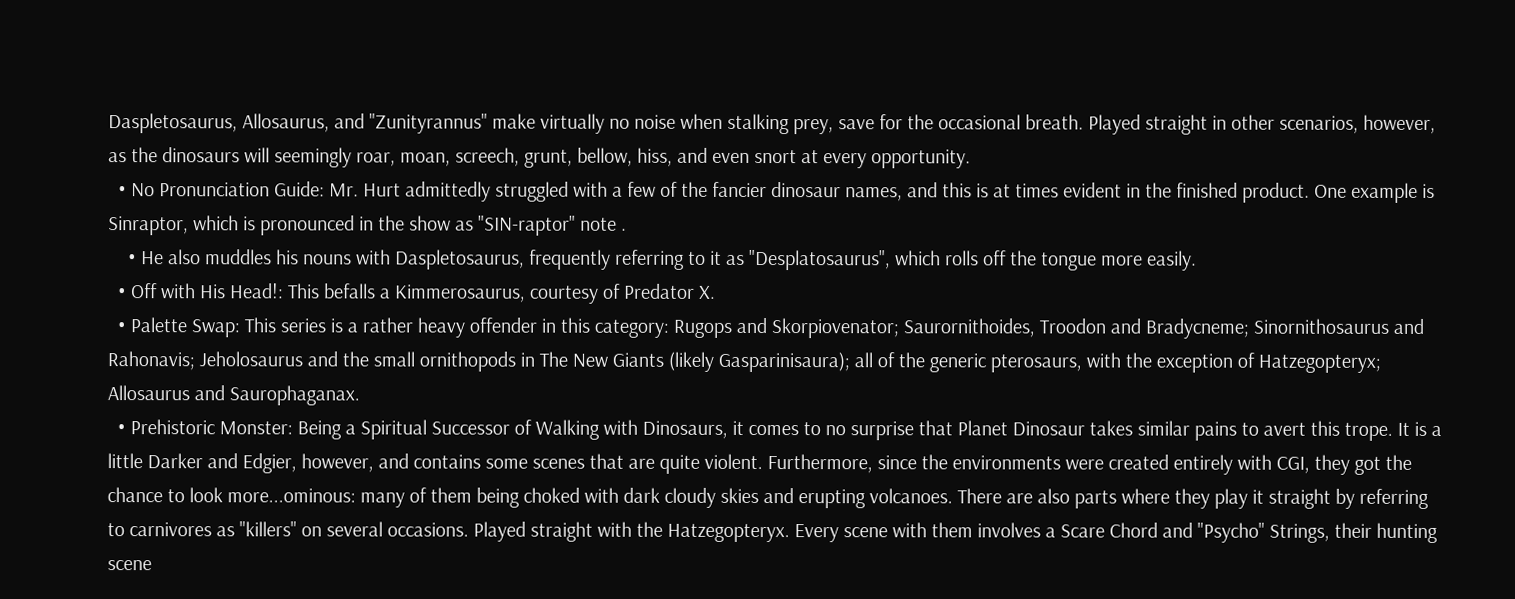Daspletosaurus, Allosaurus, and "Zunityrannus" make virtually no noise when stalking prey, save for the occasional breath. Played straight in other scenarios, however, as the dinosaurs will seemingly roar, moan, screech, grunt, bellow, hiss, and even snort at every opportunity.
  • No Pronunciation Guide: Mr. Hurt admittedly struggled with a few of the fancier dinosaur names, and this is at times evident in the finished product. One example is Sinraptor, which is pronounced in the show as "SIN-raptor" note .
    • He also muddles his nouns with Daspletosaurus, frequently referring to it as "Desplatosaurus", which rolls off the tongue more easily.
  • Off with His Head!: This befalls a Kimmerosaurus, courtesy of Predator X.
  • Palette Swap: This series is a rather heavy offender in this category: Rugops and Skorpiovenator; Saurornithoides, Troodon and Bradycneme; Sinornithosaurus and Rahonavis; Jeholosaurus and the small ornithopods in The New Giants (likely Gasparinisaura); all of the generic pterosaurs, with the exception of Hatzegopteryx; Allosaurus and Saurophaganax.
  • Prehistoric Monster: Being a Spiritual Successor of Walking with Dinosaurs, it comes to no surprise that Planet Dinosaur takes similar pains to avert this trope. It is a little Darker and Edgier, however, and contains some scenes that are quite violent. Furthermore, since the environments were created entirely with CGI, they got the chance to look more...ominous: many of them being choked with dark cloudy skies and erupting volcanoes. There are also parts where they play it straight by referring to carnivores as "killers" on several occasions. Played straight with the Hatzegopteryx. Every scene with them involves a Scare Chord and "Psycho" Strings, their hunting scene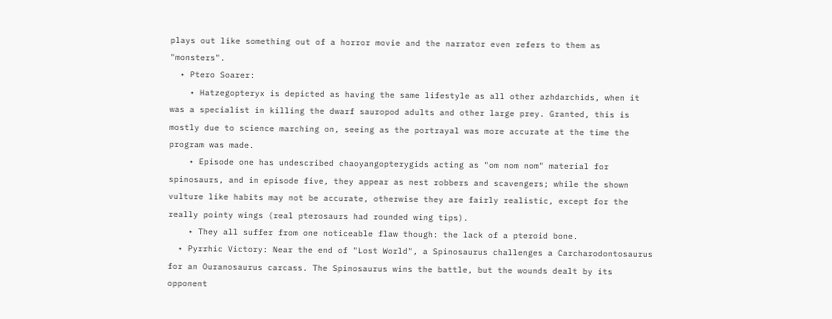plays out like something out of a horror movie and the narrator even refers to them as "monsters".
  • Ptero Soarer:
    • Hatzegopteryx is depicted as having the same lifestyle as all other azhdarchids, when it was a specialist in killing the dwarf sauropod adults and other large prey. Granted, this is mostly due to science marching on, seeing as the portrayal was more accurate at the time the program was made.
    • Episode one has undescribed chaoyangopterygids acting as "om nom nom" material for spinosaurs, and in episode five, they appear as nest robbers and scavengers; while the shown vulture like habits may not be accurate, otherwise they are fairly realistic, except for the really pointy wings (real pterosaurs had rounded wing tips).
    • They all suffer from one noticeable flaw though: the lack of a pteroid bone.
  • Pyrrhic Victory: Near the end of "Lost World", a Spinosaurus challenges a Carcharodontosaurus for an Ouranosaurus carcass. The Spinosaurus wins the battle, but the wounds dealt by its opponent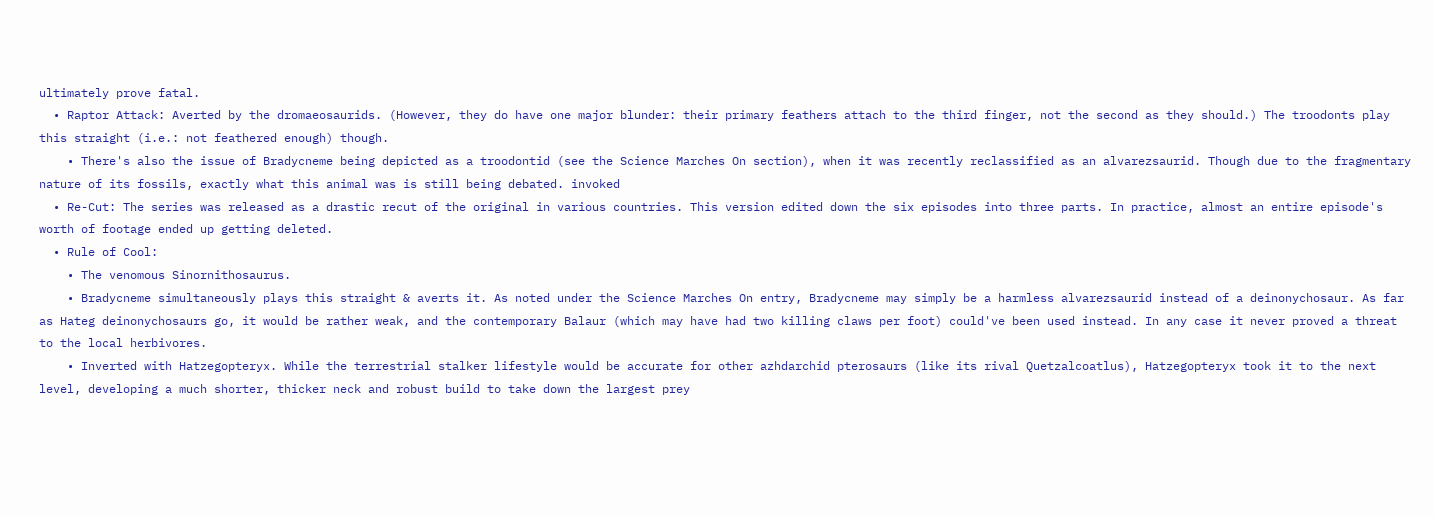ultimately prove fatal.
  • Raptor Attack: Averted by the dromaeosaurids. (However, they do have one major blunder: their primary feathers attach to the third finger, not the second as they should.) The troodonts play this straight (i.e.: not feathered enough) though.
    • There's also the issue of Bradycneme being depicted as a troodontid (see the Science Marches On section), when it was recently reclassified as an alvarezsaurid. Though due to the fragmentary nature of its fossils, exactly what this animal was is still being debated. invoked
  • Re-Cut: The series was released as a drastic recut of the original in various countries. This version edited down the six episodes into three parts. In practice, almost an entire episode's worth of footage ended up getting deleted.
  • Rule of Cool:
    • The venomous Sinornithosaurus.
    • Bradycneme simultaneously plays this straight & averts it. As noted under the Science Marches On entry, Bradycneme may simply be a harmless alvarezsaurid instead of a deinonychosaur. As far as Hateg deinonychosaurs go, it would be rather weak, and the contemporary Balaur (which may have had two killing claws per foot) could've been used instead. In any case it never proved a threat to the local herbivores.
    • Inverted with Hatzegopteryx. While the terrestrial stalker lifestyle would be accurate for other azhdarchid pterosaurs (like its rival Quetzalcoatlus), Hatzegopteryx took it to the next level, developing a much shorter, thicker neck and robust build to take down the largest prey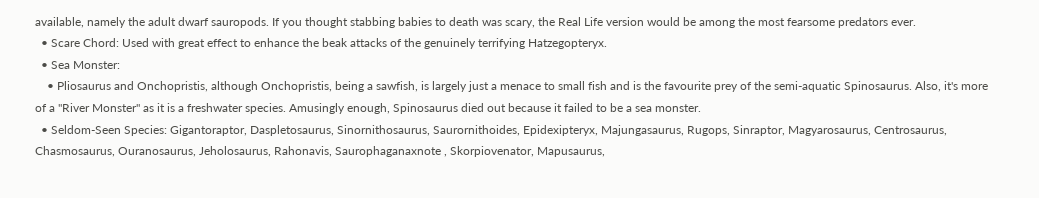available, namely the adult dwarf sauropods. If you thought stabbing babies to death was scary, the Real Life version would be among the most fearsome predators ever.
  • Scare Chord: Used with great effect to enhance the beak attacks of the genuinely terrifying Hatzegopteryx.
  • Sea Monster:
    • Pliosaurus and Onchopristis, although Onchopristis, being a sawfish, is largely just a menace to small fish and is the favourite prey of the semi-aquatic Spinosaurus. Also, it's more of a "River Monster" as it is a freshwater species. Amusingly enough, Spinosaurus died out because it failed to be a sea monster.
  • Seldom-Seen Species: Gigantoraptor, Daspletosaurus, Sinornithosaurus, Saurornithoides, Epidexipteryx, Majungasaurus, Rugops, Sinraptor, Magyarosaurus, Centrosaurus, Chasmosaurus, Ouranosaurus, Jeholosaurus, Rahonavis, Saurophaganaxnote , Skorpiovenator, Mapusaurus,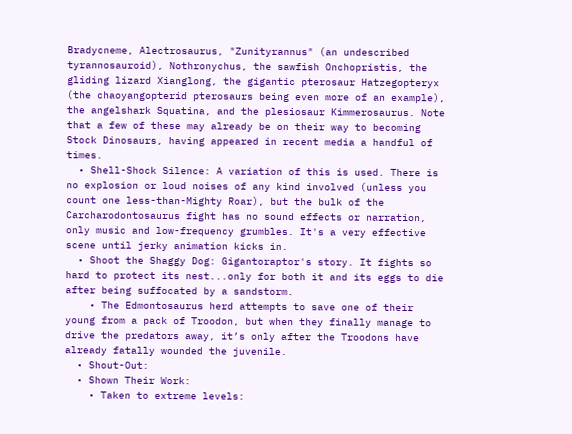Bradycneme, Alectrosaurus, "Zunityrannus" (an undescribed tyrannosauroid), Nothronychus, the sawfish Onchopristis, the gliding lizard Xianglong, the gigantic pterosaur Hatzegopteryx (the chaoyangopterid pterosaurs being even more of an example), the angelshark Squatina, and the plesiosaur Kimmerosaurus. Note that a few of these may already be on their way to becoming Stock Dinosaurs, having appeared in recent media a handful of times.
  • Shell-Shock Silence: A variation of this is used. There is no explosion or loud noises of any kind involved (unless you count one less-than-Mighty Roar), but the bulk of the Carcharodontosaurus fight has no sound effects or narration, only music and low-frequency grumbles. It's a very effective scene until jerky animation kicks in.
  • Shoot the Shaggy Dog: Gigantoraptor's story. It fights so hard to protect its nest...only for both it and its eggs to die after being suffocated by a sandstorm.
    • The Edmontosaurus herd attempts to save one of their young from a pack of Troodon, but when they finally manage to drive the predators away, it’s only after the Troodons have already fatally wounded the juvenile.
  • Shout-Out:
  • Shown Their Work:
    • Taken to extreme levels: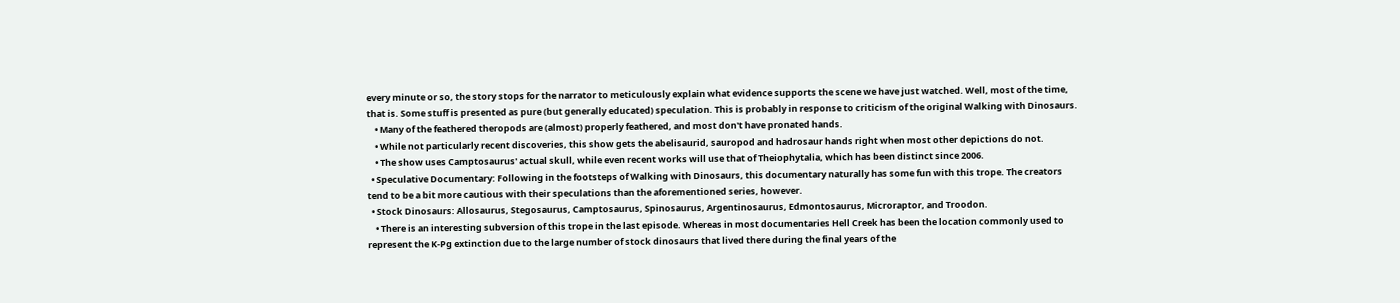every minute or so, the story stops for the narrator to meticulously explain what evidence supports the scene we have just watched. Well, most of the time, that is. Some stuff is presented as pure (but generally educated) speculation. This is probably in response to criticism of the original Walking with Dinosaurs.
    • Many of the feathered theropods are (almost) properly feathered, and most don't have pronated hands.
    • While not particularly recent discoveries, this show gets the abelisaurid, sauropod and hadrosaur hands right when most other depictions do not.
    • The show uses Camptosaurus' actual skull, while even recent works will use that of Theiophytalia, which has been distinct since 2006.
  • Speculative Documentary: Following in the footsteps of Walking with Dinosaurs, this documentary naturally has some fun with this trope. The creators tend to be a bit more cautious with their speculations than the aforementioned series, however.
  • Stock Dinosaurs: Allosaurus, Stegosaurus, Camptosaurus, Spinosaurus, Argentinosaurus, Edmontosaurus, Microraptor, and Troodon.
    • There is an interesting subversion of this trope in the last episode. Whereas in most documentaries Hell Creek has been the location commonly used to represent the K-Pg extinction due to the large number of stock dinosaurs that lived there during the final years of the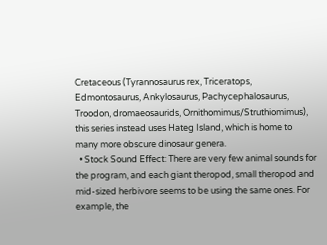Cretaceous (Tyrannosaurus rex, Triceratops, Edmontosaurus, Ankylosaurus, Pachycephalosaurus, Troodon, dromaeosaurids, Ornithomimus/Struthiomimus), this series instead uses Hateg Island, which is home to many more obscure dinosaur genera.
  • Stock Sound Effect: There are very few animal sounds for the program, and each giant theropod, small theropod and mid-sized herbivore seems to be using the same ones. For example, the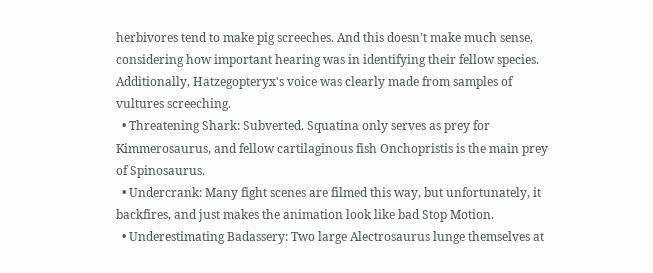herbivores tend to make pig screeches. And this doesn't make much sense, considering how important hearing was in identifying their fellow species. Additionally, Hatzegopteryx's voice was clearly made from samples of vultures screeching.
  • Threatening Shark: Subverted. Squatina only serves as prey for Kimmerosaurus, and fellow cartilaginous fish Onchopristis is the main prey of Spinosaurus.
  • Undercrank: Many fight scenes are filmed this way, but unfortunately, it backfires, and just makes the animation look like bad Stop Motion.
  • Underestimating Badassery: Two large Alectrosaurus lunge themselves at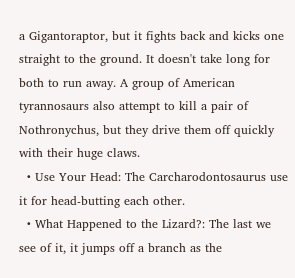a Gigantoraptor, but it fights back and kicks one straight to the ground. It doesn't take long for both to run away. A group of American tyrannosaurs also attempt to kill a pair of Nothronychus, but they drive them off quickly with their huge claws.
  • Use Your Head: The Carcharodontosaurus use it for head-butting each other.
  • What Happened to the Lizard?: The last we see of it, it jumps off a branch as the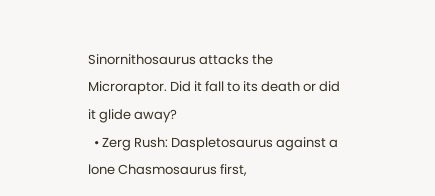Sinornithosaurus attacks the Microraptor. Did it fall to its death or did it glide away?
  • Zerg Rush: Daspletosaurus against a lone Chasmosaurus first,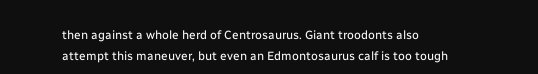then against a whole herd of Centrosaurus. Giant troodonts also attempt this maneuver, but even an Edmontosaurus calf is too tough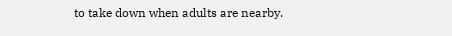to take down when adults are nearby.